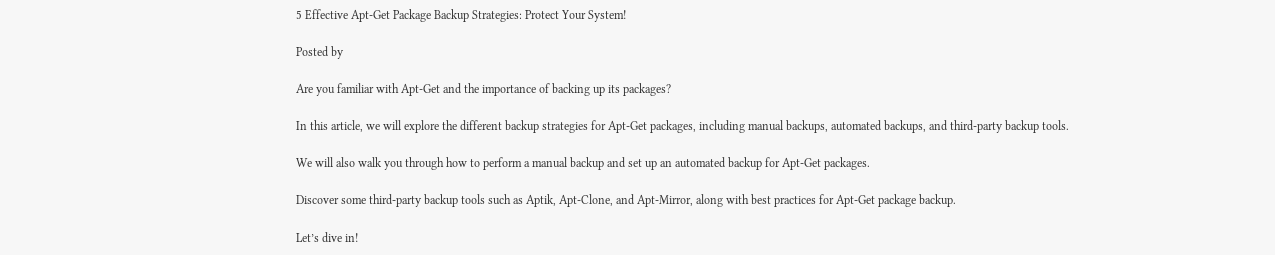5 Effective Apt-Get Package Backup Strategies: Protect Your System!

Posted by

Are you familiar with Apt-Get and the importance of backing up its packages?

In this article, we will explore the different backup strategies for Apt-Get packages, including manual backups, automated backups, and third-party backup tools.

We will also walk you through how to perform a manual backup and set up an automated backup for Apt-Get packages.

Discover some third-party backup tools such as Aptik, Apt-Clone, and Apt-Mirror, along with best practices for Apt-Get package backup.

Let’s dive in!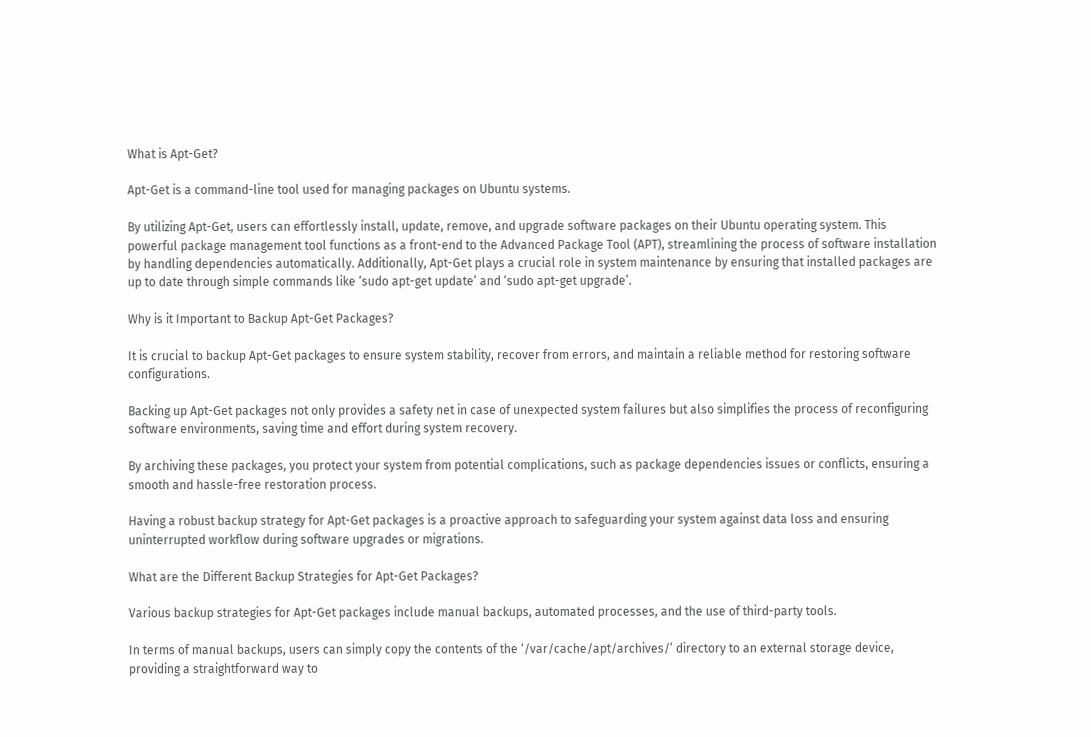What is Apt-Get?

Apt-Get is a command-line tool used for managing packages on Ubuntu systems.

By utilizing Apt-Get, users can effortlessly install, update, remove, and upgrade software packages on their Ubuntu operating system. This powerful package management tool functions as a front-end to the Advanced Package Tool (APT), streamlining the process of software installation by handling dependencies automatically. Additionally, Apt-Get plays a crucial role in system maintenance by ensuring that installed packages are up to date through simple commands like ‘sudo apt-get update’ and ‘sudo apt-get upgrade’.

Why is it Important to Backup Apt-Get Packages?

It is crucial to backup Apt-Get packages to ensure system stability, recover from errors, and maintain a reliable method for restoring software configurations.

Backing up Apt-Get packages not only provides a safety net in case of unexpected system failures but also simplifies the process of reconfiguring software environments, saving time and effort during system recovery.

By archiving these packages, you protect your system from potential complications, such as package dependencies issues or conflicts, ensuring a smooth and hassle-free restoration process.

Having a robust backup strategy for Apt-Get packages is a proactive approach to safeguarding your system against data loss and ensuring uninterrupted workflow during software upgrades or migrations.

What are the Different Backup Strategies for Apt-Get Packages?

Various backup strategies for Apt-Get packages include manual backups, automated processes, and the use of third-party tools.

In terms of manual backups, users can simply copy the contents of the ‘/var/cache/apt/archives/’ directory to an external storage device, providing a straightforward way to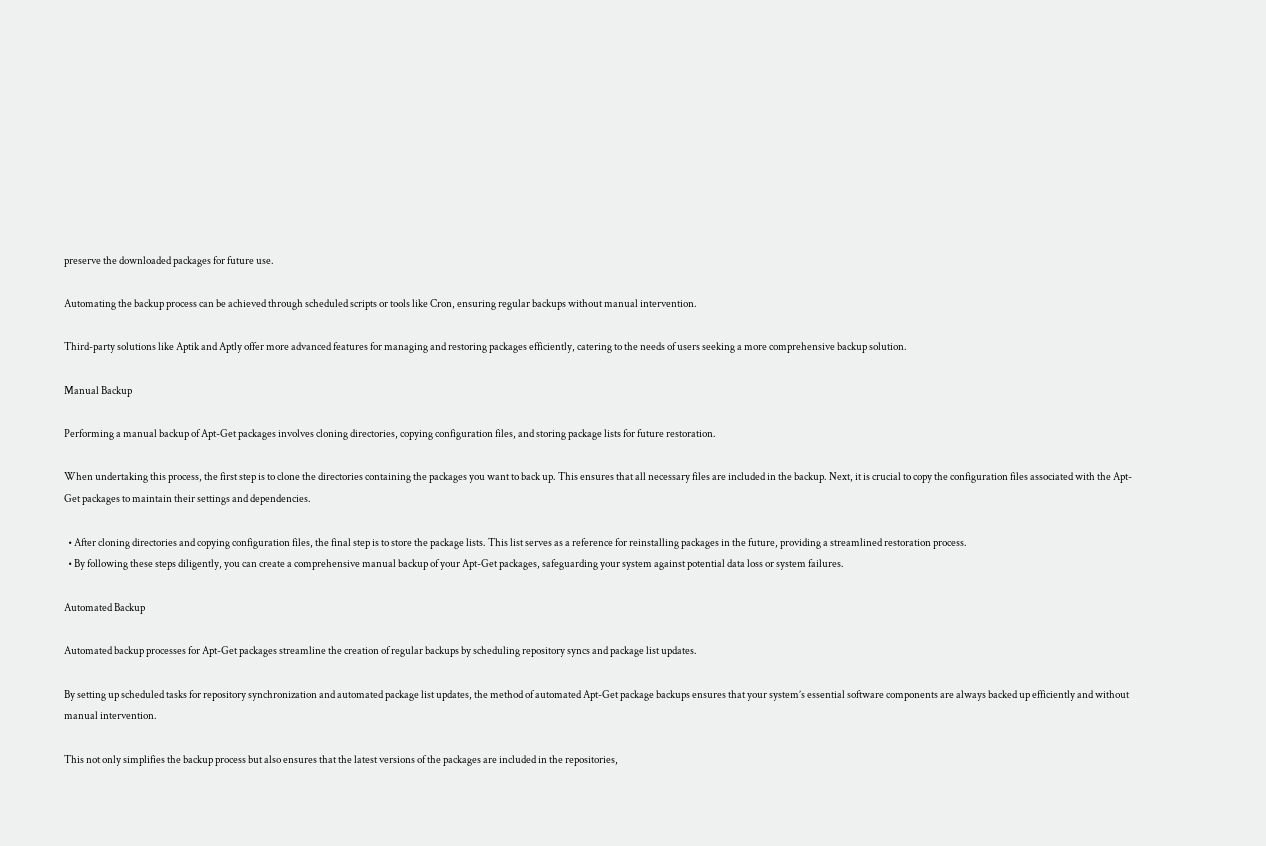preserve the downloaded packages for future use.

Automating the backup process can be achieved through scheduled scripts or tools like Cron, ensuring regular backups without manual intervention.

Third-party solutions like Aptik and Aptly offer more advanced features for managing and restoring packages efficiently, catering to the needs of users seeking a more comprehensive backup solution.

Manual Backup

Performing a manual backup of Apt-Get packages involves cloning directories, copying configuration files, and storing package lists for future restoration.

When undertaking this process, the first step is to clone the directories containing the packages you want to back up. This ensures that all necessary files are included in the backup. Next, it is crucial to copy the configuration files associated with the Apt-Get packages to maintain their settings and dependencies.

  • After cloning directories and copying configuration files, the final step is to store the package lists. This list serves as a reference for reinstalling packages in the future, providing a streamlined restoration process.
  • By following these steps diligently, you can create a comprehensive manual backup of your Apt-Get packages, safeguarding your system against potential data loss or system failures.

Automated Backup

Automated backup processes for Apt-Get packages streamline the creation of regular backups by scheduling repository syncs and package list updates.

By setting up scheduled tasks for repository synchronization and automated package list updates, the method of automated Apt-Get package backups ensures that your system’s essential software components are always backed up efficiently and without manual intervention.

This not only simplifies the backup process but also ensures that the latest versions of the packages are included in the repositories,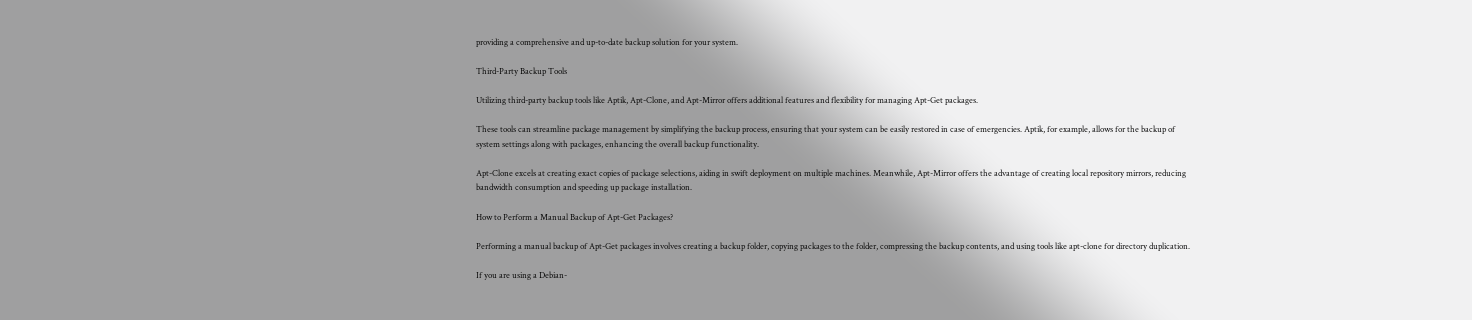providing a comprehensive and up-to-date backup solution for your system.

Third-Party Backup Tools

Utilizing third-party backup tools like Aptik, Apt-Clone, and Apt-Mirror offers additional features and flexibility for managing Apt-Get packages.

These tools can streamline package management by simplifying the backup process, ensuring that your system can be easily restored in case of emergencies. Aptik, for example, allows for the backup of system settings along with packages, enhancing the overall backup functionality.

Apt-Clone excels at creating exact copies of package selections, aiding in swift deployment on multiple machines. Meanwhile, Apt-Mirror offers the advantage of creating local repository mirrors, reducing bandwidth consumption and speeding up package installation.

How to Perform a Manual Backup of Apt-Get Packages?

Performing a manual backup of Apt-Get packages involves creating a backup folder, copying packages to the folder, compressing the backup contents, and using tools like apt-clone for directory duplication.

If you are using a Debian-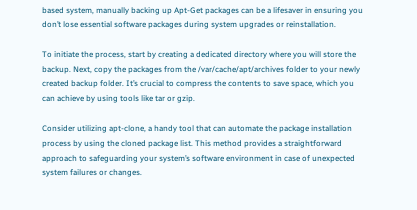based system, manually backing up Apt-Get packages can be a lifesaver in ensuring you don’t lose essential software packages during system upgrades or reinstallation.

To initiate the process, start by creating a dedicated directory where you will store the backup. Next, copy the packages from the /var/cache/apt/archives folder to your newly created backup folder. It’s crucial to compress the contents to save space, which you can achieve by using tools like tar or gzip.

Consider utilizing apt-clone, a handy tool that can automate the package installation process by using the cloned package list. This method provides a straightforward approach to safeguarding your system’s software environment in case of unexpected system failures or changes.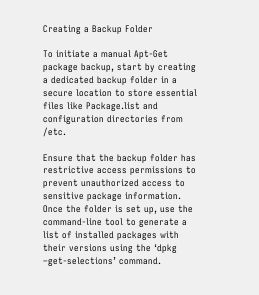Creating a Backup Folder

To initiate a manual Apt-Get package backup, start by creating a dedicated backup folder in a secure location to store essential files like Package.list and configuration directories from /etc.

Ensure that the backup folder has restrictive access permissions to prevent unauthorized access to sensitive package information. Once the folder is set up, use the command-line tool to generate a list of installed packages with their versions using the ‘dpkg –get-selections’ command.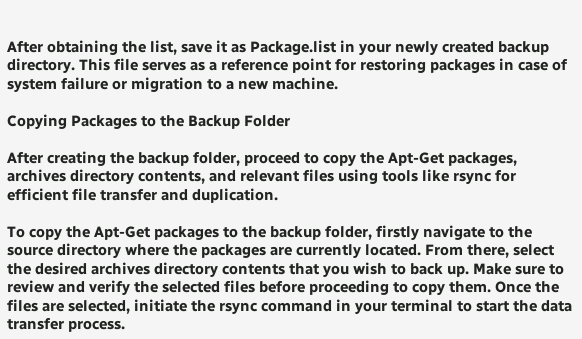After obtaining the list, save it as Package.list in your newly created backup directory. This file serves as a reference point for restoring packages in case of system failure or migration to a new machine.

Copying Packages to the Backup Folder

After creating the backup folder, proceed to copy the Apt-Get packages, archives directory contents, and relevant files using tools like rsync for efficient file transfer and duplication.

To copy the Apt-Get packages to the backup folder, firstly navigate to the source directory where the packages are currently located. From there, select the desired archives directory contents that you wish to back up. Make sure to review and verify the selected files before proceeding to copy them. Once the files are selected, initiate the rsync command in your terminal to start the data transfer process.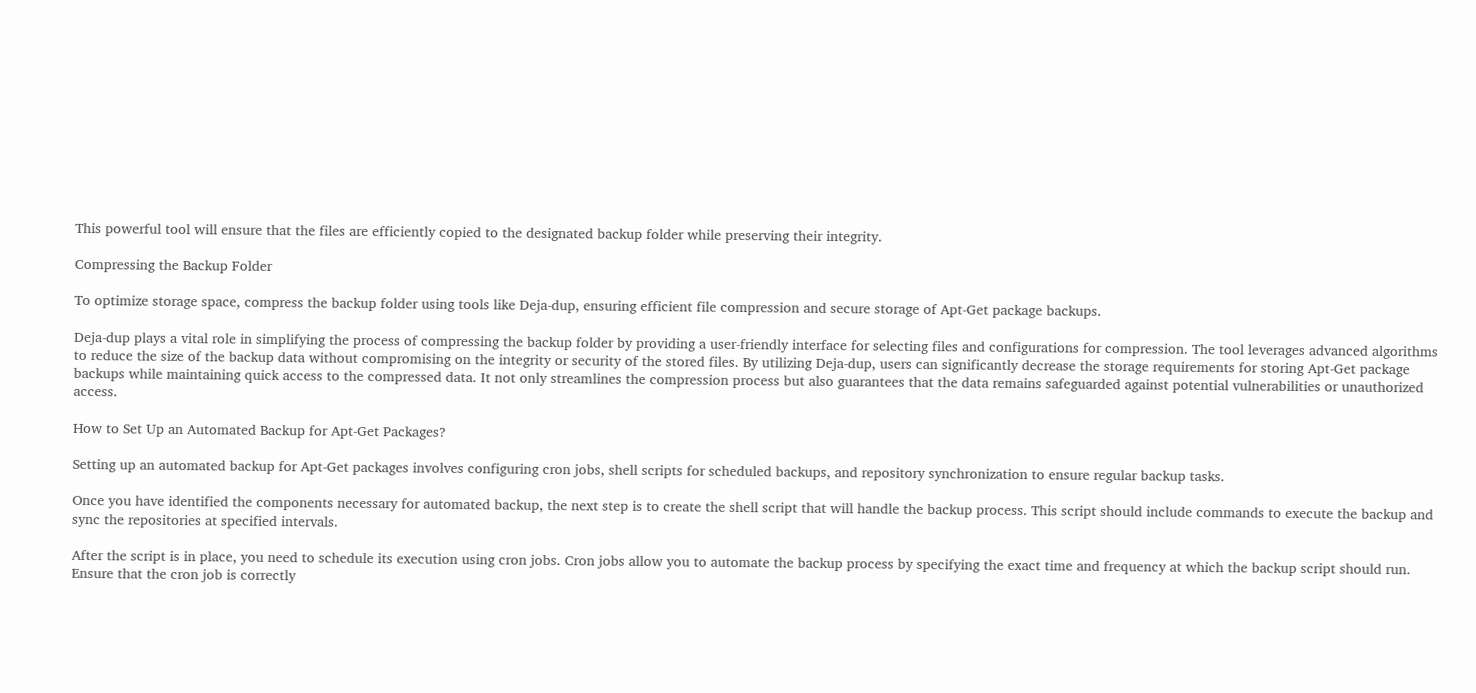This powerful tool will ensure that the files are efficiently copied to the designated backup folder while preserving their integrity.

Compressing the Backup Folder

To optimize storage space, compress the backup folder using tools like Deja-dup, ensuring efficient file compression and secure storage of Apt-Get package backups.

Deja-dup plays a vital role in simplifying the process of compressing the backup folder by providing a user-friendly interface for selecting files and configurations for compression. The tool leverages advanced algorithms to reduce the size of the backup data without compromising on the integrity or security of the stored files. By utilizing Deja-dup, users can significantly decrease the storage requirements for storing Apt-Get package backups while maintaining quick access to the compressed data. It not only streamlines the compression process but also guarantees that the data remains safeguarded against potential vulnerabilities or unauthorized access.

How to Set Up an Automated Backup for Apt-Get Packages?

Setting up an automated backup for Apt-Get packages involves configuring cron jobs, shell scripts for scheduled backups, and repository synchronization to ensure regular backup tasks.

Once you have identified the components necessary for automated backup, the next step is to create the shell script that will handle the backup process. This script should include commands to execute the backup and sync the repositories at specified intervals.

After the script is in place, you need to schedule its execution using cron jobs. Cron jobs allow you to automate the backup process by specifying the exact time and frequency at which the backup script should run. Ensure that the cron job is correctly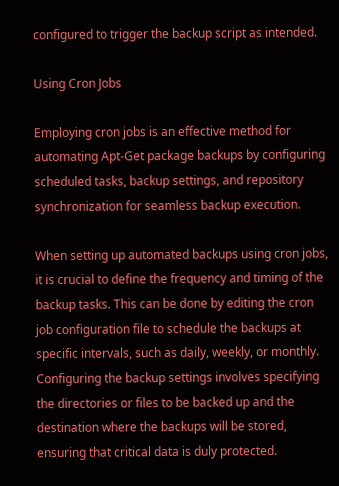configured to trigger the backup script as intended.

Using Cron Jobs

Employing cron jobs is an effective method for automating Apt-Get package backups by configuring scheduled tasks, backup settings, and repository synchronization for seamless backup execution.

When setting up automated backups using cron jobs, it is crucial to define the frequency and timing of the backup tasks. This can be done by editing the cron job configuration file to schedule the backups at specific intervals, such as daily, weekly, or monthly. Configuring the backup settings involves specifying the directories or files to be backed up and the destination where the backups will be stored, ensuring that critical data is duly protected.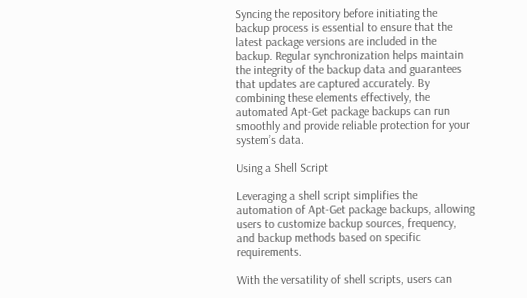Syncing the repository before initiating the backup process is essential to ensure that the latest package versions are included in the backup. Regular synchronization helps maintain the integrity of the backup data and guarantees that updates are captured accurately. By combining these elements effectively, the automated Apt-Get package backups can run smoothly and provide reliable protection for your system’s data.

Using a Shell Script

Leveraging a shell script simplifies the automation of Apt-Get package backups, allowing users to customize backup sources, frequency, and backup methods based on specific requirements.

With the versatility of shell scripts, users can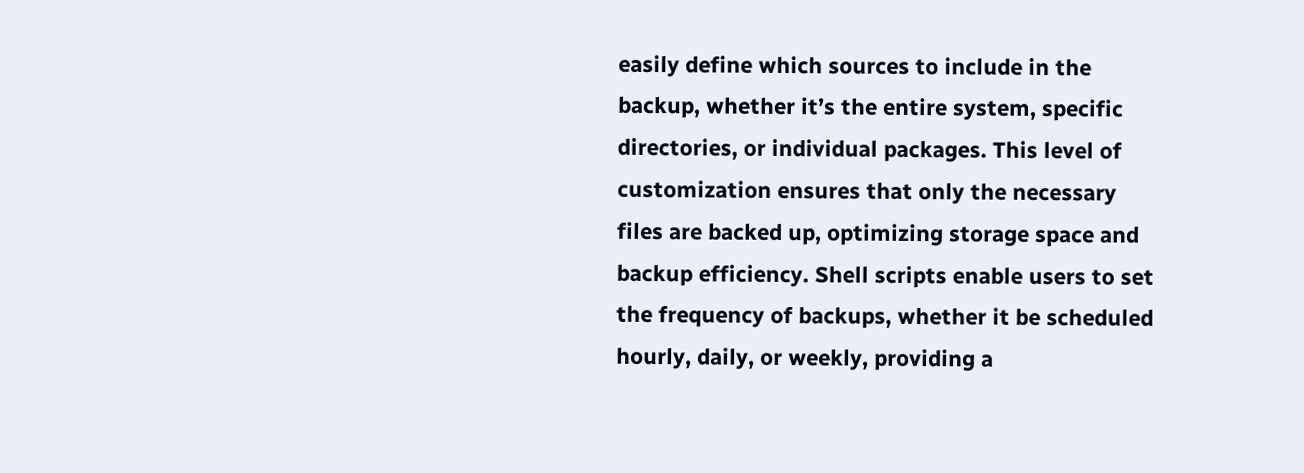easily define which sources to include in the backup, whether it’s the entire system, specific directories, or individual packages. This level of customization ensures that only the necessary files are backed up, optimizing storage space and backup efficiency. Shell scripts enable users to set the frequency of backups, whether it be scheduled hourly, daily, or weekly, providing a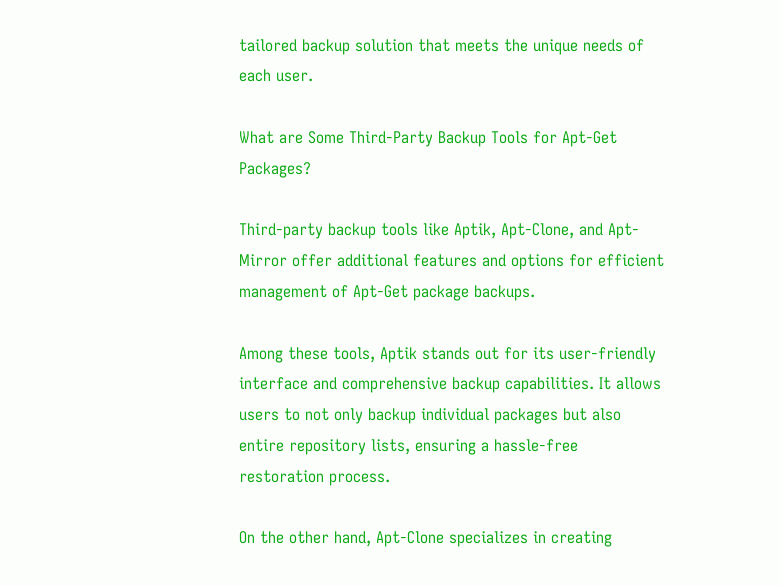tailored backup solution that meets the unique needs of each user.

What are Some Third-Party Backup Tools for Apt-Get Packages?

Third-party backup tools like Aptik, Apt-Clone, and Apt-Mirror offer additional features and options for efficient management of Apt-Get package backups.

Among these tools, Aptik stands out for its user-friendly interface and comprehensive backup capabilities. It allows users to not only backup individual packages but also entire repository lists, ensuring a hassle-free restoration process.

On the other hand, Apt-Clone specializes in creating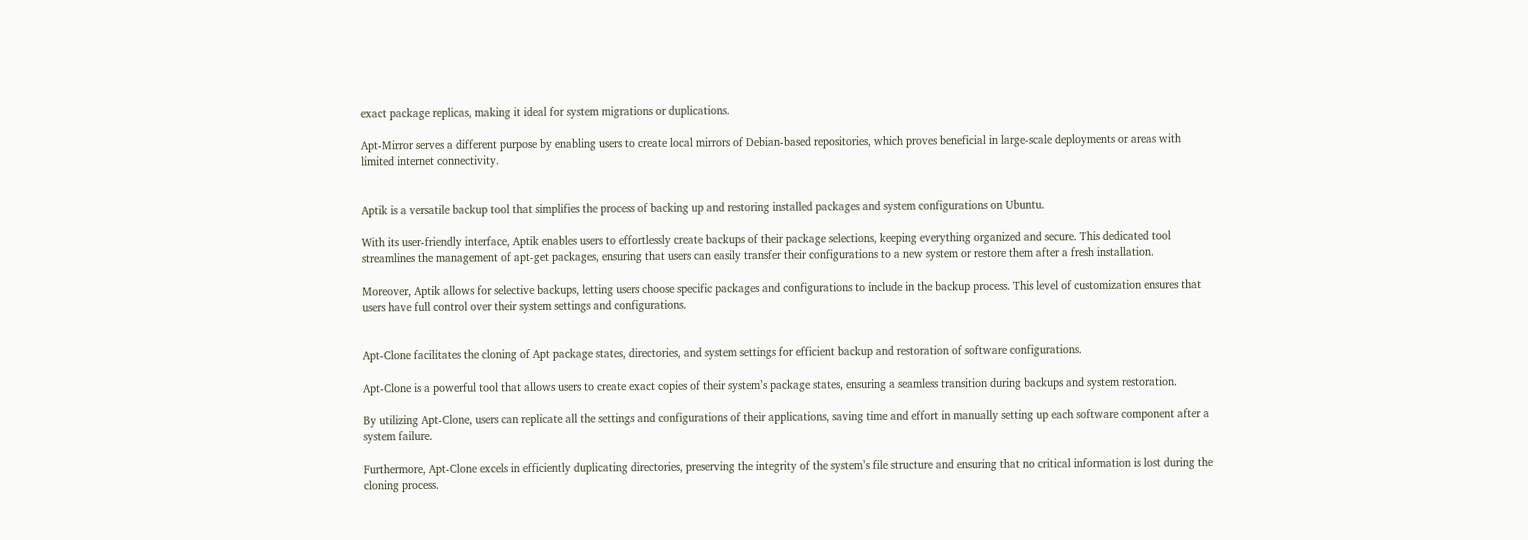exact package replicas, making it ideal for system migrations or duplications.

Apt-Mirror serves a different purpose by enabling users to create local mirrors of Debian-based repositories, which proves beneficial in large-scale deployments or areas with limited internet connectivity.


Aptik is a versatile backup tool that simplifies the process of backing up and restoring installed packages and system configurations on Ubuntu.

With its user-friendly interface, Aptik enables users to effortlessly create backups of their package selections, keeping everything organized and secure. This dedicated tool streamlines the management of apt-get packages, ensuring that users can easily transfer their configurations to a new system or restore them after a fresh installation.

Moreover, Aptik allows for selective backups, letting users choose specific packages and configurations to include in the backup process. This level of customization ensures that users have full control over their system settings and configurations.


Apt-Clone facilitates the cloning of Apt package states, directories, and system settings for efficient backup and restoration of software configurations.

Apt-Clone is a powerful tool that allows users to create exact copies of their system’s package states, ensuring a seamless transition during backups and system restoration.

By utilizing Apt-Clone, users can replicate all the settings and configurations of their applications, saving time and effort in manually setting up each software component after a system failure.

Furthermore, Apt-Clone excels in efficiently duplicating directories, preserving the integrity of the system’s file structure and ensuring that no critical information is lost during the cloning process.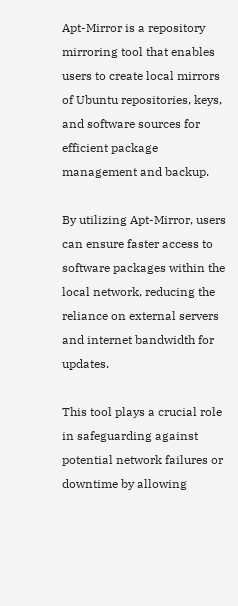Apt-Mirror is a repository mirroring tool that enables users to create local mirrors of Ubuntu repositories, keys, and software sources for efficient package management and backup.

By utilizing Apt-Mirror, users can ensure faster access to software packages within the local network, reducing the reliance on external servers and internet bandwidth for updates.

This tool plays a crucial role in safeguarding against potential network failures or downtime by allowing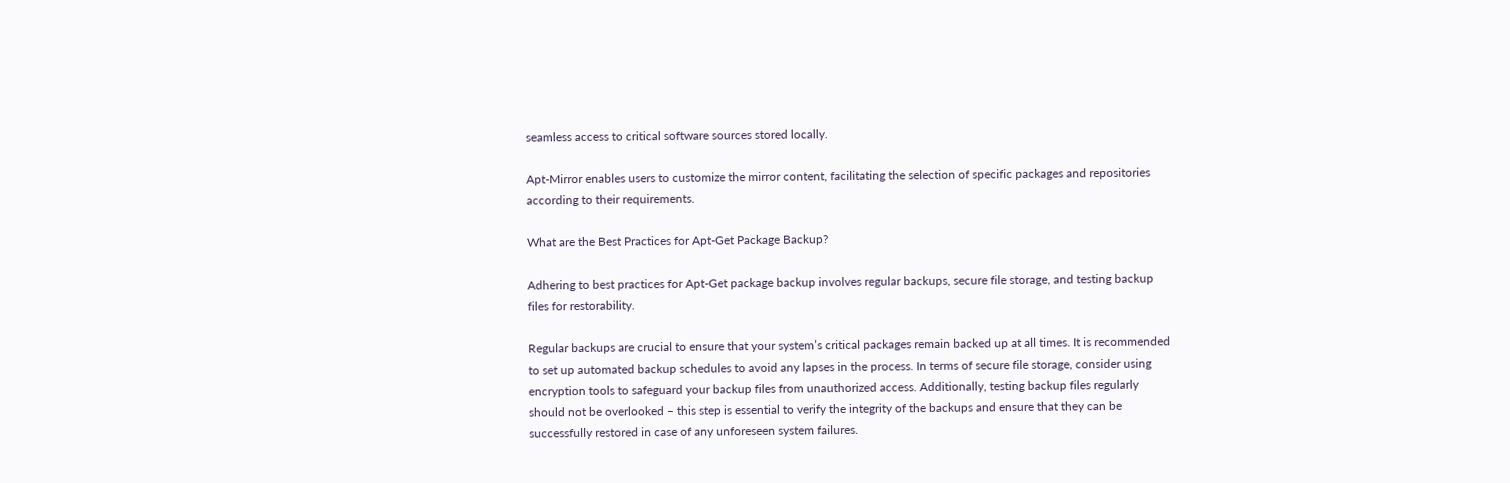seamless access to critical software sources stored locally.

Apt-Mirror enables users to customize the mirror content, facilitating the selection of specific packages and repositories according to their requirements.

What are the Best Practices for Apt-Get Package Backup?

Adhering to best practices for Apt-Get package backup involves regular backups, secure file storage, and testing backup files for restorability.

Regular backups are crucial to ensure that your system’s critical packages remain backed up at all times. It is recommended to set up automated backup schedules to avoid any lapses in the process. In terms of secure file storage, consider using encryption tools to safeguard your backup files from unauthorized access. Additionally, testing backup files regularly should not be overlooked – this step is essential to verify the integrity of the backups and ensure that they can be successfully restored in case of any unforeseen system failures.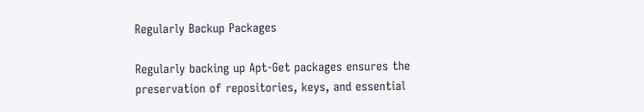Regularly Backup Packages

Regularly backing up Apt-Get packages ensures the preservation of repositories, keys, and essential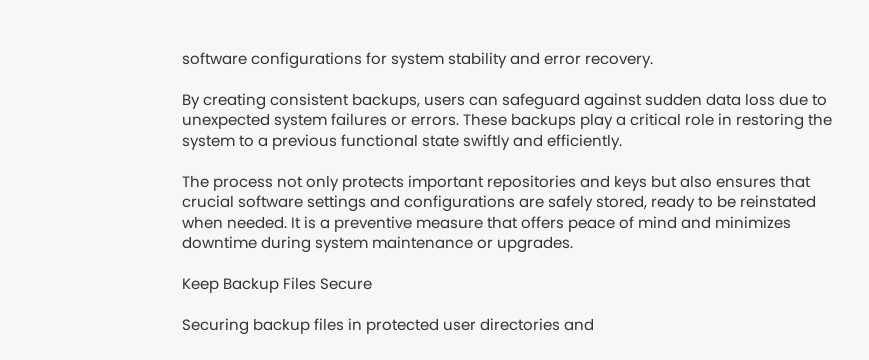software configurations for system stability and error recovery.

By creating consistent backups, users can safeguard against sudden data loss due to unexpected system failures or errors. These backups play a critical role in restoring the system to a previous functional state swiftly and efficiently.

The process not only protects important repositories and keys but also ensures that crucial software settings and configurations are safely stored, ready to be reinstated when needed. It is a preventive measure that offers peace of mind and minimizes downtime during system maintenance or upgrades.

Keep Backup Files Secure

Securing backup files in protected user directories and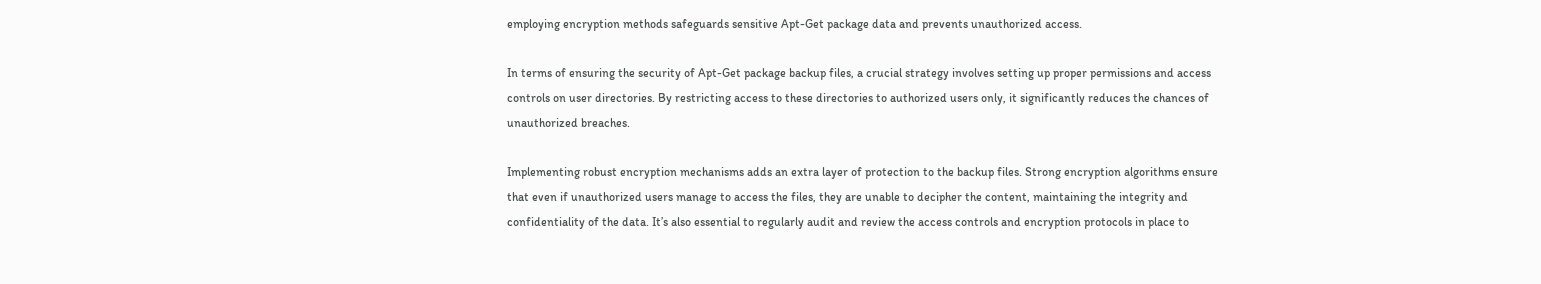employing encryption methods safeguards sensitive Apt-Get package data and prevents unauthorized access.

In terms of ensuring the security of Apt-Get package backup files, a crucial strategy involves setting up proper permissions and access controls on user directories. By restricting access to these directories to authorized users only, it significantly reduces the chances of unauthorized breaches.

Implementing robust encryption mechanisms adds an extra layer of protection to the backup files. Strong encryption algorithms ensure that even if unauthorized users manage to access the files, they are unable to decipher the content, maintaining the integrity and confidentiality of the data. It’s also essential to regularly audit and review the access controls and encryption protocols in place to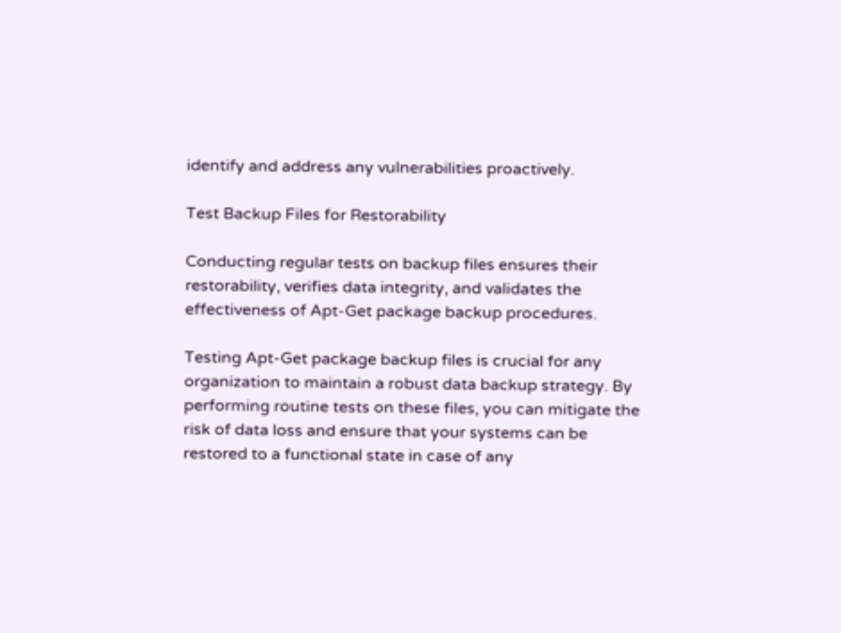identify and address any vulnerabilities proactively.

Test Backup Files for Restorability

Conducting regular tests on backup files ensures their restorability, verifies data integrity, and validates the effectiveness of Apt-Get package backup procedures.

Testing Apt-Get package backup files is crucial for any organization to maintain a robust data backup strategy. By performing routine tests on these files, you can mitigate the risk of data loss and ensure that your systems can be restored to a functional state in case of any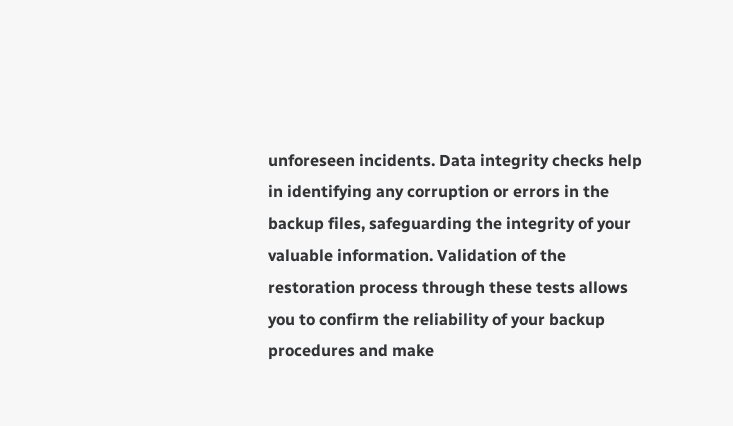unforeseen incidents. Data integrity checks help in identifying any corruption or errors in the backup files, safeguarding the integrity of your valuable information. Validation of the restoration process through these tests allows you to confirm the reliability of your backup procedures and make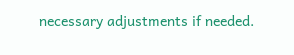necessary adjustments if needed.